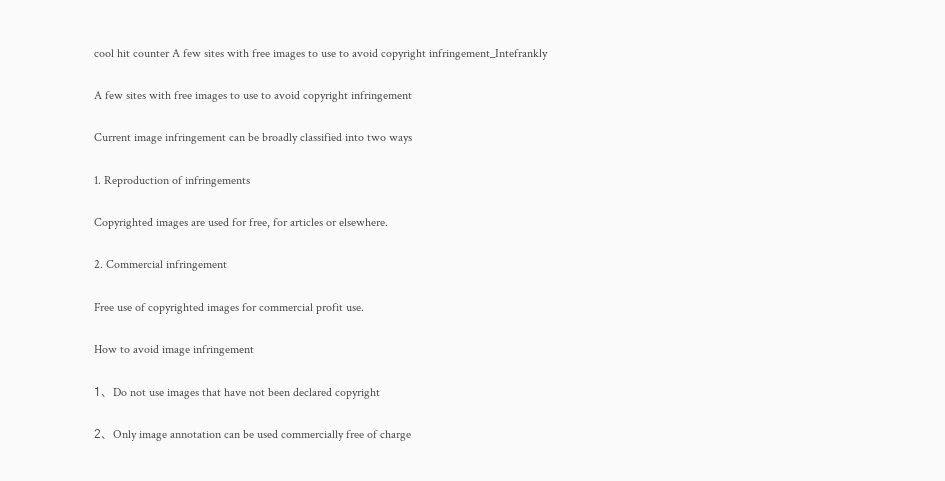cool hit counter A few sites with free images to use to avoid copyright infringement_Intefrankly

A few sites with free images to use to avoid copyright infringement

Current image infringement can be broadly classified into two ways

1. Reproduction of infringements

Copyrighted images are used for free, for articles or elsewhere.

2. Commercial infringement

Free use of copyrighted images for commercial profit use.

How to avoid image infringement

1、Do not use images that have not been declared copyright

2、Only image annotation can be used commercially free of charge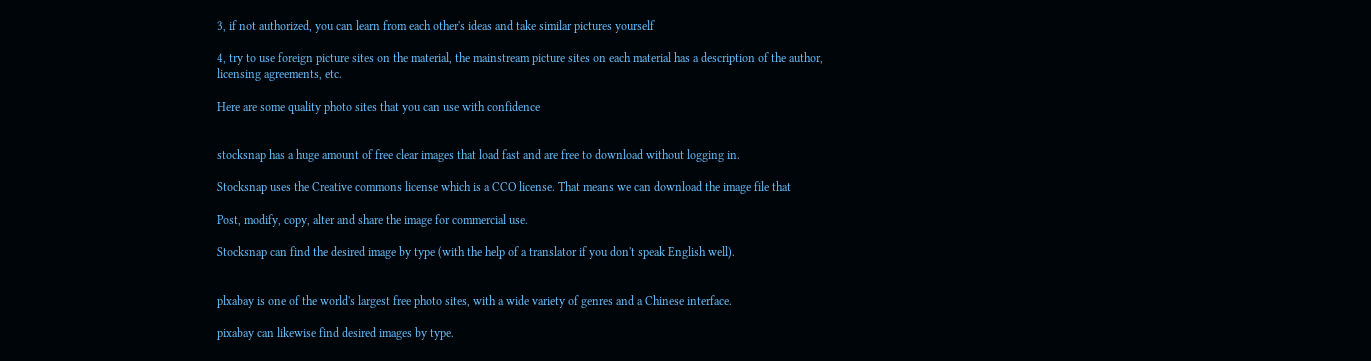3, if not authorized, you can learn from each other's ideas and take similar pictures yourself

4, try to use foreign picture sites on the material, the mainstream picture sites on each material has a description of the author, licensing agreements, etc.

Here are some quality photo sites that you can use with confidence


stocksnap has a huge amount of free clear images that load fast and are free to download without logging in.

Stocksnap uses the Creative commons license which is a CCO license. That means we can download the image file that

Post, modify, copy, alter and share the image for commercial use.

Stocksnap can find the desired image by type (with the help of a translator if you don't speak English well).


plxabay is one of the world's largest free photo sites, with a wide variety of genres and a Chinese interface.

pixabay can likewise find desired images by type.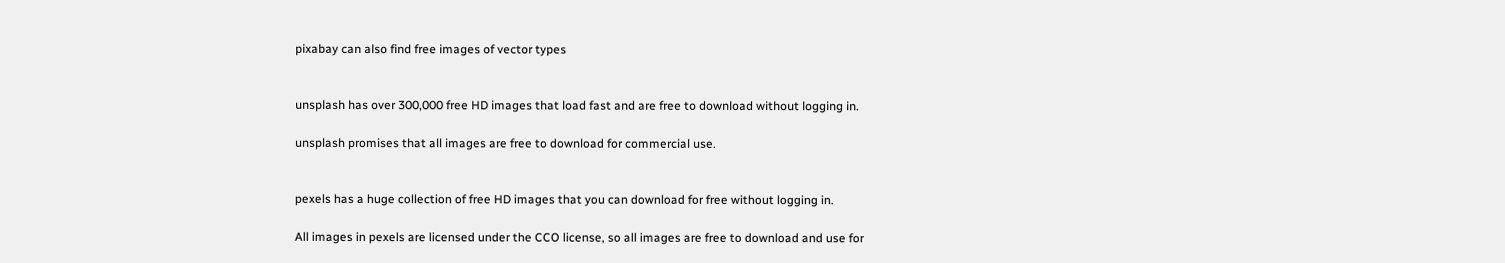pixabay can also find free images of vector types


unsplash has over 300,000 free HD images that load fast and are free to download without logging in.

unsplash promises that all images are free to download for commercial use.


pexels has a huge collection of free HD images that you can download for free without logging in.

All images in pexels are licensed under the CCO license, so all images are free to download and use for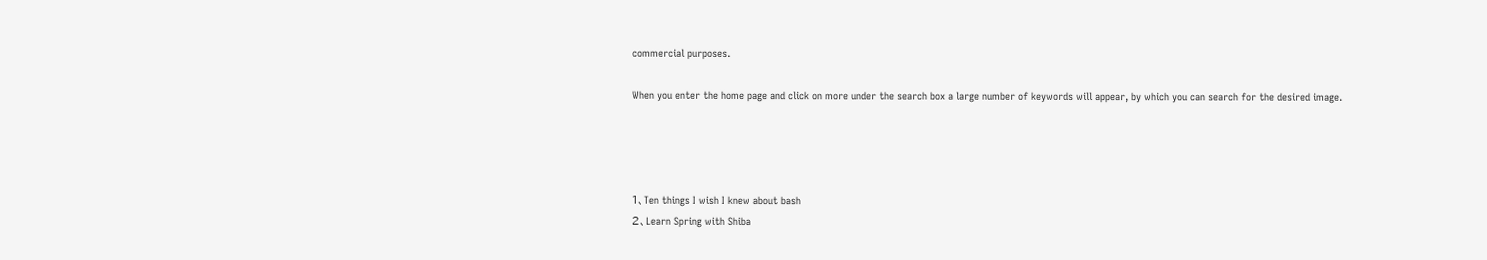commercial purposes.

When you enter the home page and click on more under the search box a large number of keywords will appear, by which you can search for the desired image.




1、Ten things I wish I knew about bash
2、Learn Spring with Shiba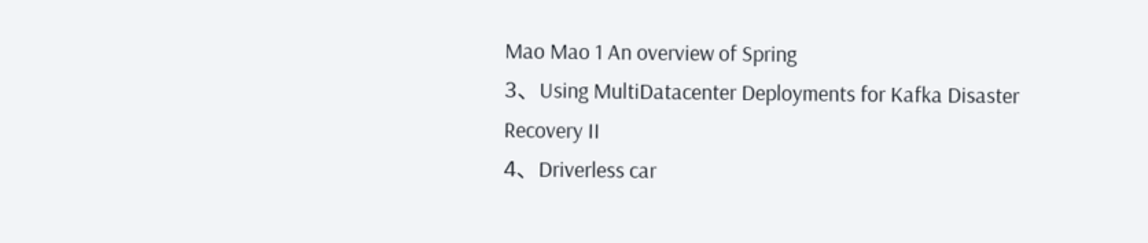Mao Mao 1 An overview of Spring
3、Using MultiDatacenter Deployments for Kafka Disaster Recovery II
4、Driverless car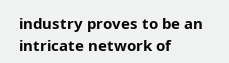industry proves to be an intricate network of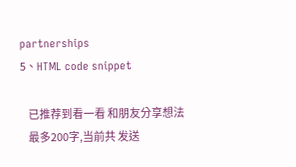partnerships
5、HTML code snippet

    已推荐到看一看 和朋友分享想法
    最多200字,当前共 发送